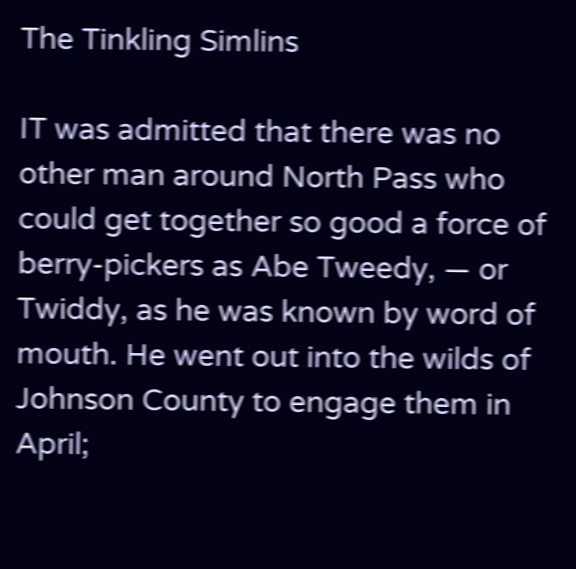The Tinkling Simlins

IT was admitted that there was no other man around North Pass who could get together so good a force of berry-pickers as Abe Tweedy, — or Twiddy, as he was known by word of mouth. He went out into the wilds of Johnson County to engage them in April;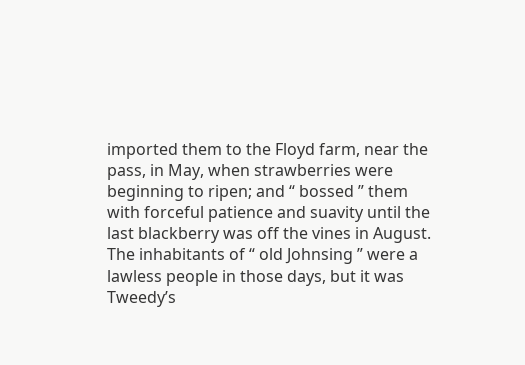imported them to the Floyd farm, near the pass, in May, when strawberries were beginning to ripen; and “ bossed ” them with forceful patience and suavity until the last blackberry was off the vines in August. The inhabitants of “ old Johnsing ” were a lawless people in those days, but it was Tweedy’s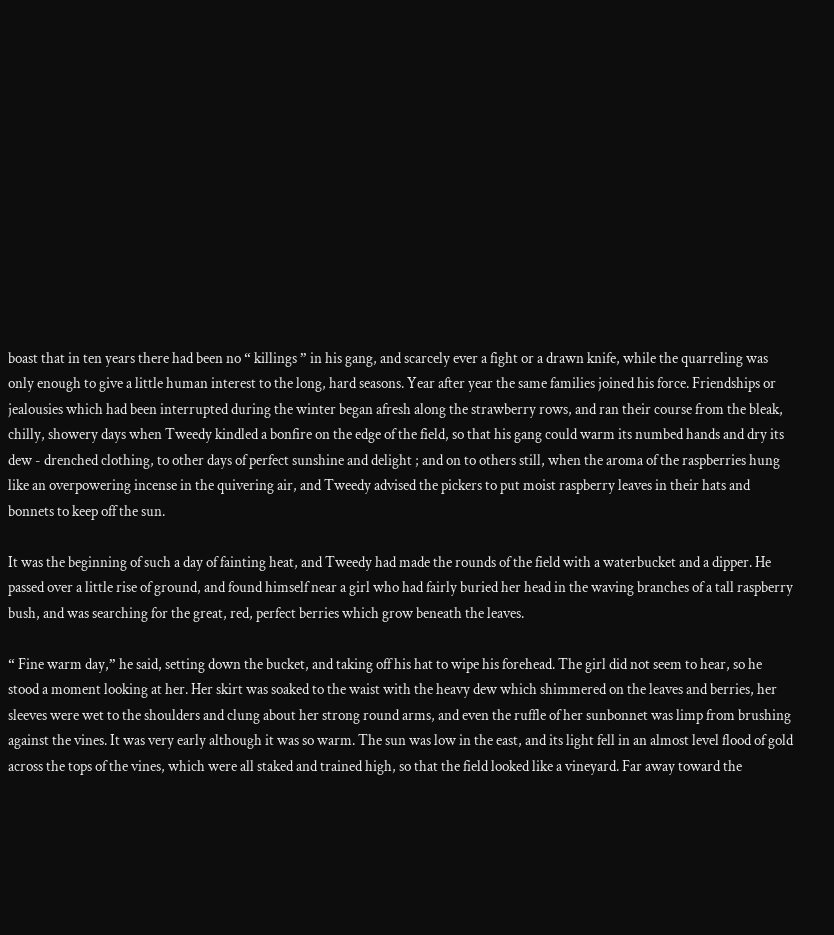boast that in ten years there had been no “ killings ” in his gang, and scarcely ever a fight or a drawn knife, while the quarreling was only enough to give a little human interest to the long, hard seasons. Year after year the same families joined his force. Friendships or jealousies which had been interrupted during the winter began afresh along the strawberry rows, and ran their course from the bleak, chilly, showery days when Tweedy kindled a bonfire on the edge of the field, so that his gang could warm its numbed hands and dry its dew - drenched clothing, to other days of perfect sunshine and delight ; and on to others still, when the aroma of the raspberries hung like an overpowering incense in the quivering air, and Tweedy advised the pickers to put moist raspberry leaves in their hats and bonnets to keep off the sun.

It was the beginning of such a day of fainting heat, and Tweedy had made the rounds of the field with a waterbucket and a dipper. He passed over a little rise of ground, and found himself near a girl who had fairly buried her head in the waving branches of a tall raspberry bush, and was searching for the great, red, perfect berries which grow beneath the leaves.

“ Fine warm day,” he said, setting down the bucket, and taking off his hat to wipe his forehead. The girl did not seem to hear, so he stood a moment looking at her. Her skirt was soaked to the waist with the heavy dew which shimmered on the leaves and berries, her sleeves were wet to the shoulders and clung about her strong round arms, and even the ruffle of her sunbonnet was limp from brushing against the vines. It was very early although it was so warm. The sun was low in the east, and its light fell in an almost level flood of gold across the tops of the vines, which were all staked and trained high, so that the field looked like a vineyard. Far away toward the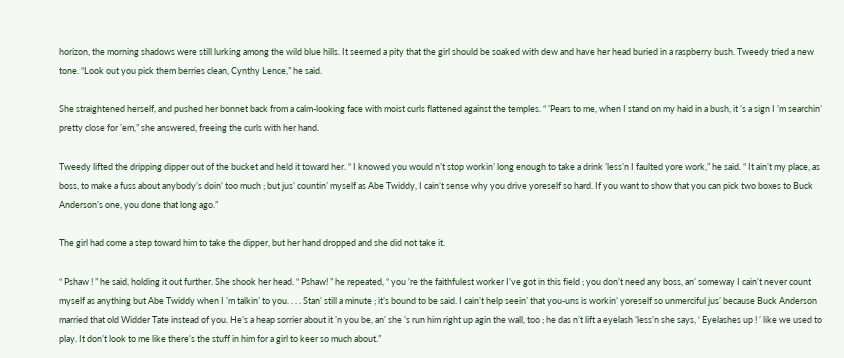horizon, the morning shadows were still lurking among the wild blue hills. It seemed a pity that the girl should be soaked with dew and have her head buried in a raspberry bush. Tweedy tried a new tone. “Look out you pick them berries clean, Cynthy Lence,” he said.

She straightened herself, and pushed her bonnet back from a calm-looking face with moist curls flattened against the temples. “ ’Pears to me, when I stand on my haid in a bush, it ’s a sign I ’m searchin’ pretty close for ’em,” she answered, freeing the curls with her hand.

Tweedy lifted the dripping dipper out of the bucket and held it toward her. “ I knowed you would n’t stop workin’ long enough to take a drink ’less’n I faulted yore work,” he said. “ It ain’t my place, as boss, to make a fuss about anybody’s doin’ too much ; but jus’ countin’ myself as Abe Twiddy, I cain’t sense why you drive yoreself so hard. If you want to show that you can pick two boxes to Buck Anderson’s one, you done that long ago.”

The girl had come a step toward him to take the dipper, but her hand dropped and she did not take it.

“ Pshaw ! ” he said, holding it out further. She shook her head. “ Pshaw! ” he repeated, “ you ’re the faithfulest worker I’ve got in this field ; you don’t need any boss, an’ someway I cain’t never count myself as anything but Abe Twiddy when I ’m talkin’ to you. . . . Stan’ still a minute ; it’s bound to be said. I cain’t help seein’ that you-uns is workin’ yoreself so unmerciful jus’ because Buck Anderson married that old Widder Tate instead of you. He’s a heap sorrier about it ’n you be, an’ she ’s run him right up agin the wall, too ; he das n’t lift a eyelash ’less’n she says, ‘ Eyelashes up ! ’ like we used to play. It don’t look to me like there’s the stuff in him for a girl to keer so much about.”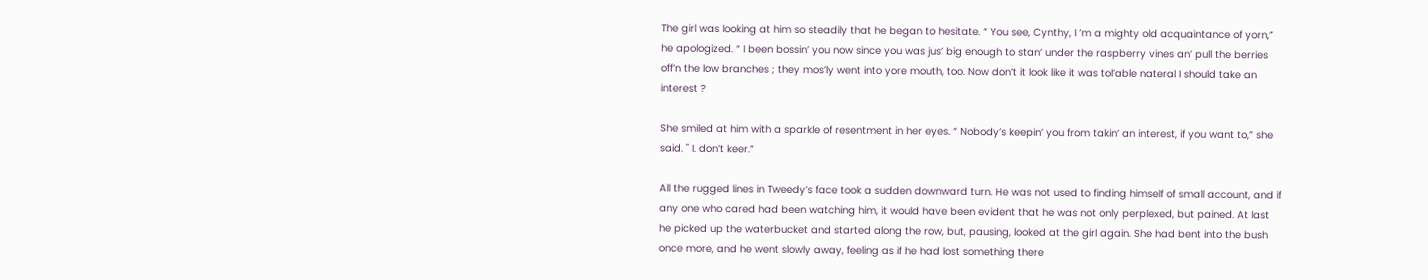The girl was looking at him so steadily that he began to hesitate. “ You see, Cynthy, I ’m a mighty old acquaintance of yorn,” he apologized. “ I been bossin’ you now since you was jus’ big enough to stan’ under the raspberry vines an’ pull the berries off’n the low branches ; they mos’ly went into yore mouth, too. Now don’t it look like it was tol’able nateral I should take an interest ?

She smiled at him with a sparkle of resentment in her eyes. “ Nobody’s keepin’ you from takin’ an interest, if you want to,” she said. " I. don’t keer.”

All the rugged lines in Tweedy’s face took a sudden downward turn. He was not used to finding himself of small account, and if any one who cared had been watching him, it would have been evident that he was not only perplexed, but pained. At last he picked up the waterbucket and started along the row, but, pausing, looked at the girl again. She had bent into the bush once more, and he went slowly away, feeling as if he had lost something there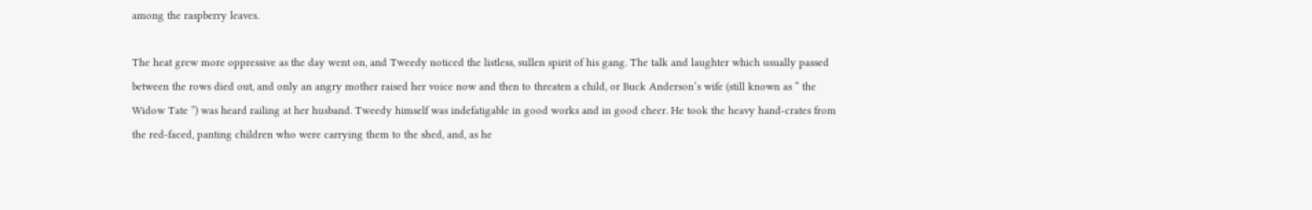among the raspberry leaves.

The heat grew more oppressive as the day went on, and Tweedy noticed the listless, sullen spirit of his gang. The talk and laughter which usually passed between the rows died out, and only an angry mother raised her voice now and then to threaten a child, or Buck Anderson’s wife (still known as “ the Widow Tate ”) was heard railing at her husband. Tweedy himself was indefatigable in good works and in good cheer. He took the heavy hand-crates from the red-faced, panting children who were carrying them to the shed, and, as he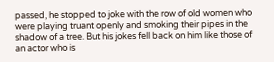passed, he stopped to joke with the row of old women who were playing truant openly and smoking their pipes in the shadow of a tree. But his jokes fell back on him like those of an actor who is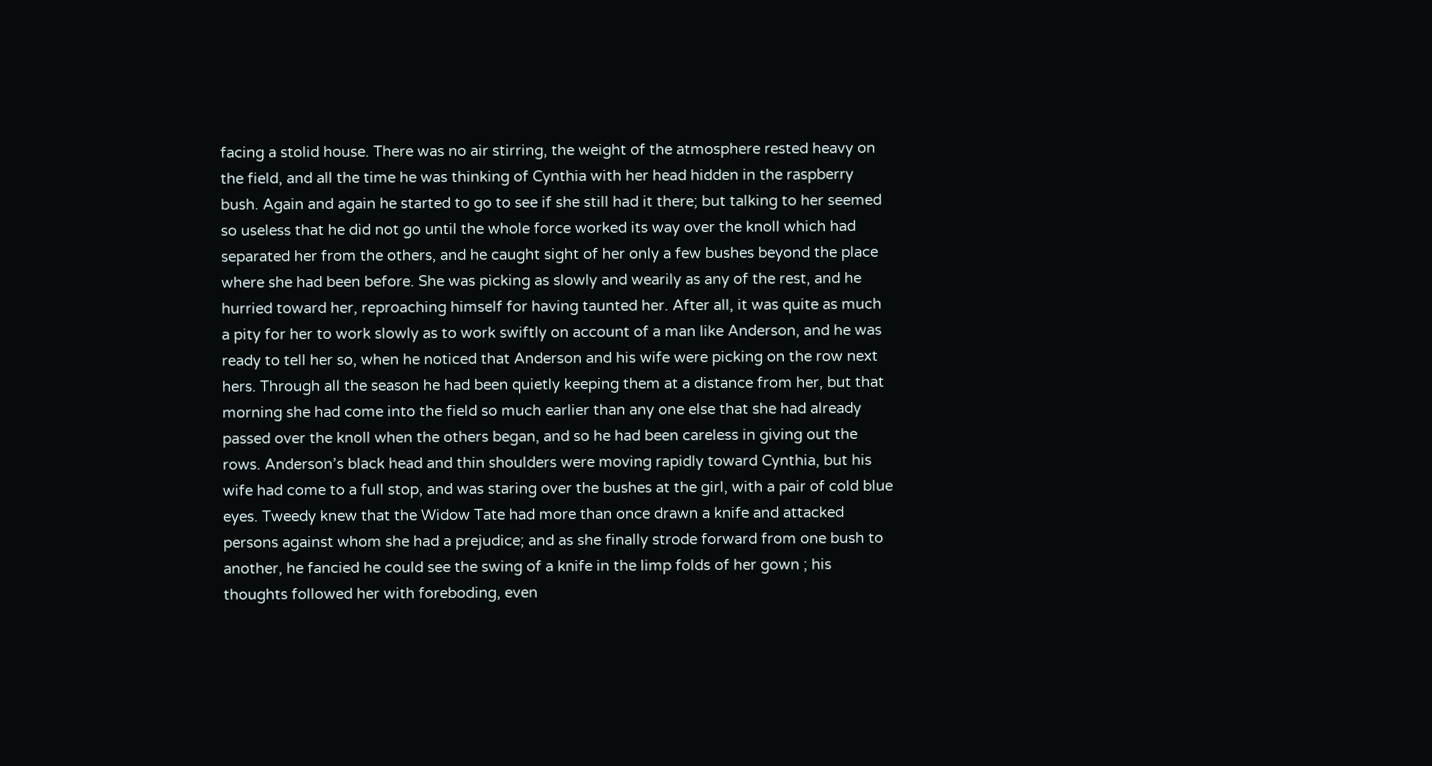facing a stolid house. There was no air stirring, the weight of the atmosphere rested heavy on the field, and all the time he was thinking of Cynthia with her head hidden in the raspberry bush. Again and again he started to go to see if she still had it there; but talking to her seemed so useless that he did not go until the whole force worked its way over the knoll which had separated her from the others, and he caught sight of her only a few bushes beyond the place where she had been before. She was picking as slowly and wearily as any of the rest, and he hurried toward her, reproaching himself for having taunted her. After all, it was quite as much a pity for her to work slowly as to work swiftly on account of a man like Anderson, and he was ready to tell her so, when he noticed that Anderson and his wife were picking on the row next hers. Through all the season he had been quietly keeping them at a distance from her, but that morning she had come into the field so much earlier than any one else that she had already passed over the knoll when the others began, and so he had been careless in giving out the rows. Anderson’s black head and thin shoulders were moving rapidly toward Cynthia, but his wife had come to a full stop, and was staring over the bushes at the girl, with a pair of cold blue eyes. Tweedy knew that the Widow Tate had more than once drawn a knife and attacked persons against whom she had a prejudice; and as she finally strode forward from one bush to another, he fancied he could see the swing of a knife in the limp folds of her gown ; his thoughts followed her with foreboding, even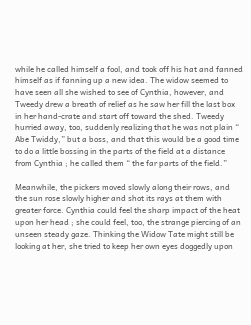while he called himself a fool, and took off his hat and fanned himself as if fanning up a new idea. The widow seemed to have seen all she wished to see of Cynthia, however, and Tweedy drew a breath of relief as he saw her fill the last box in her hand-crate and start off toward the shed. Tweedy hurried away, too, suddenly realizing that he was not plain “ Abe Twiddy,” but a boss, and that this would be a good time to do a little bossing in the parts of the field at a distance from Cynthia ; he called them “ the far parts of the field.”

Meanwhile, the pickers moved slowly along their rows, and the sun rose slowly higher and shot its rays at them with greater force. Cynthia could feel the sharp impact of the heat upon her head ; she could feel, too, the strange piercing of an unseen steady gaze. Thinking the Widow Tate might still be looking at her, she tried to keep her own eyes doggedly upon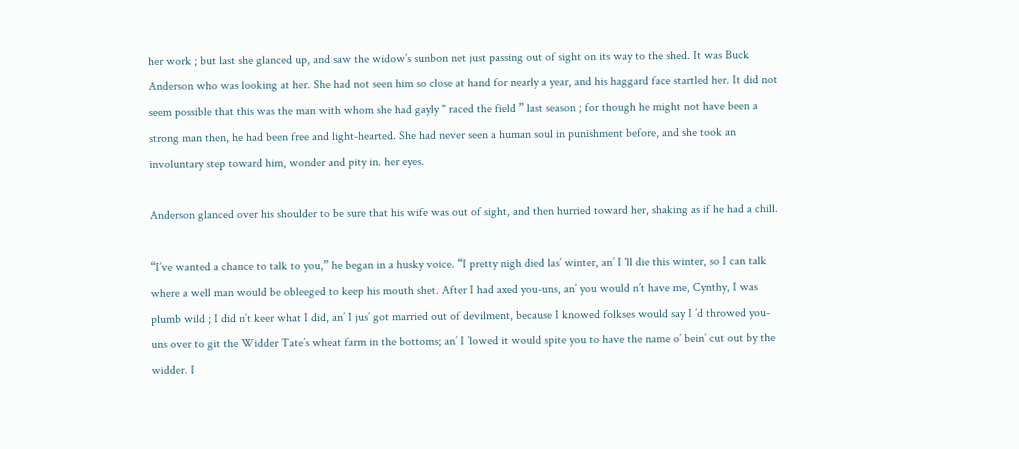her work ; but last she glanced up, and saw the widow’s sunbon net just passing out of sight on its way to the shed. It was Buck Anderson who was looking at her. She had not seen him so close at hand for nearly a year, and his haggard face startled her. It did not seem possible that this was the man with whom she had gayly " raced the field ” last season ; for though he might not have been a strong man then, he had been free and light-hearted. She had never seen a human soul in punishment before, and she took an involuntary step toward him, wonder and pity in. her eyes.

Anderson glanced over his shoulder to be sure that his wife was out of sight, and then hurried toward her, shaking as if he had a chill.

“I’ve wanted a chance to talk to you,” he began in a husky voice. “I pretty nigh died las’ winter, an’ I 'll die this winter, so I can talk where a well man would be obleeged to keep his mouth shet. After I had axed you-uns, an’ you would n’t have me, Cynthy, I was plumb wild ; I did n’t keer what I did, an’ I jus’ got married out of devilment, because I knowed folkses would say I ’d throwed you-uns over to git the Widder Tate’s wheat farm in the bottoms; an’ I ’lowed it would spite you to have the name o’ bein’ cut out by the widder. I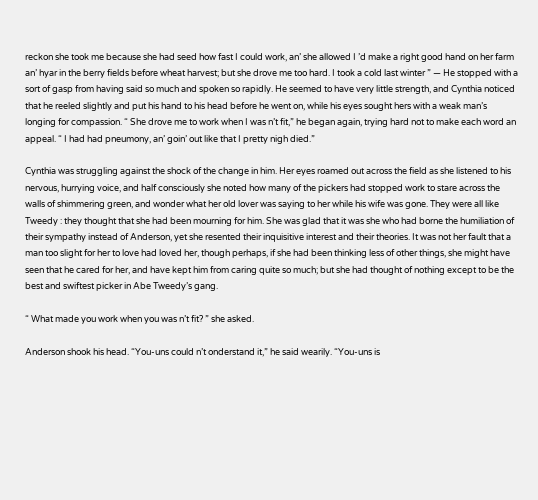reckon she took me because she had seed how fast I could work, an’ she allowed I ’d make a right good hand on her farm an’ hyar in the berry fields before wheat harvest; but she drove me too hard. I took a cold last winter ” — He stopped with a sort of gasp from having said so much and spoken so rapidly. He seemed to have very little strength, and Cynthia noticed that he reeled slightly and put his hand to his head before he went on, while his eyes sought hers with a weak man’s longing for compassion. “ She drove me to work when I was n’t fit,” he began again, trying hard not to make each word an appeal. “ I had had pneumony, an’ goin’ out like that I pretty nigh died.”

Cynthia was struggling against the shock of the change in him. Her eyes roamed out across the field as she listened to his nervous, hurrying voice, and half consciously she noted how many of the pickers had stopped work to stare across the walls of shimmering green, and wonder what her old lover was saying to her while his wife was gone. They were all like Tweedy : they thought that she had been mourning for him. She was glad that it was she who had borne the humiliation of their sympathy instead of Anderson, yet she resented their inquisitive interest and their theories. It was not her fault that a man too slight for her to love had loved her, though perhaps, if she had been thinking less of other things, she might have seen that he cared for her, and have kept him from caring quite so much; but she had thought of nothing except to be the best and swiftest picker in Abe Tweedy’s gang.

“ What made you work when you was n’t fit? ” she asked.

Anderson shook his head. “You-uns could n’t onderstand it,” he said wearily. “You-uns is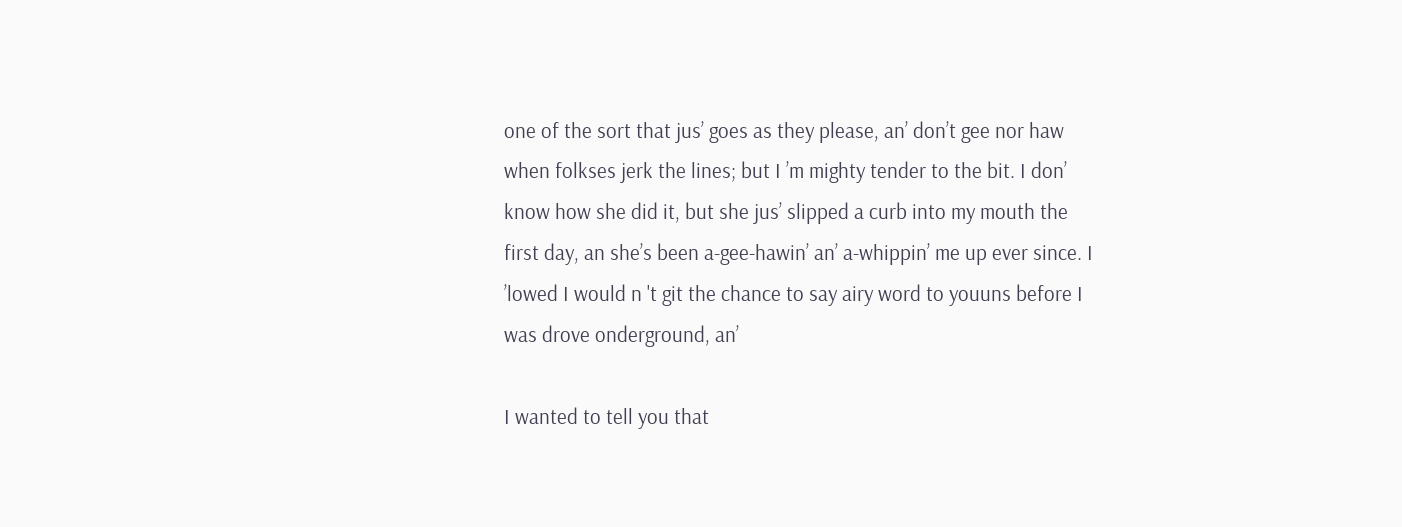one of the sort that jus’ goes as they please, an’ don’t gee nor haw when folkses jerk the lines; but I ’m mighty tender to the bit. I don’ know how she did it, but she jus’ slipped a curb into my mouth the first day, an she’s been a-gee-hawin’ an’ a-whippin’ me up ever since. I ’lowed I would n 't git the chance to say airy word to youuns before I was drove onderground, an’

I wanted to tell you that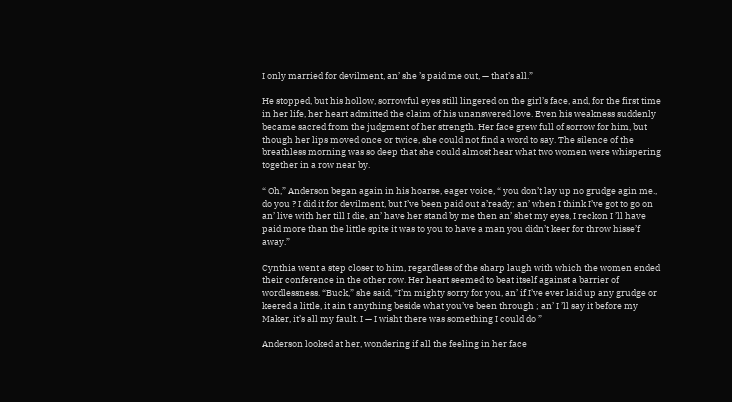I only married for devilment, an’ she ’s paid me out, — that’s all.”

He stopped, but his hollow, sorrowful eyes still lingered on the girl’s face, and, for the first time in her life, her heart admitted the claim of his unanswered love. Even his weakness suddenly became sacred from the judgment of her strength. Her face grew full of sorrow for him, but though her lips moved once or twice, she could not find a word to say. The silence of the breathless morning was so deep that she could almost hear what two women were whispering together in a row near by.

“ Oh,” Anderson began again in his hoarse, eager voice, “ you don’t lay up no grudge agin me., do you ? I did it for devilment, but I’ve been paid out a’ready; an’ when I think I’ve got to go on an’ live with her till I die, an’ have her stand by me then an’ shet my eyes, I reckon I ’ll have paid more than the little spite it was to you to have a man you didn’t keer for throw hisse’f away.”

Cynthia went a step closer to him, regardless of the sharp laugh with which the women ended their conference in the other row. Her heart seemed to beat itself against a barrier of wordlessness. “Buck,” she said, “I’m mighty sorry for you, an’ if I’ve ever laid up any grudge or keered a little, it ain t anything beside what you’ve been through ; an’ I ’ll say it before my Maker, it’s all my fault. I — I wisht there was something I could do ”

Anderson looked at her, wondering if all the feeling in her face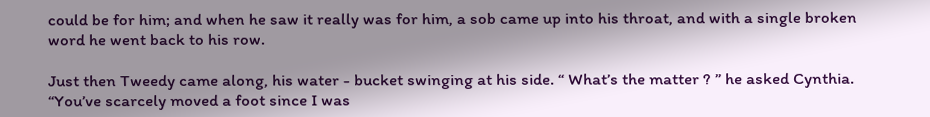could be for him; and when he saw it really was for him, a sob came up into his throat, and with a single broken word he went back to his row.

Just then Tweedy came along, his water - bucket swinging at his side. “ What’s the matter ? ” he asked Cynthia. “You’ve scarcely moved a foot since I was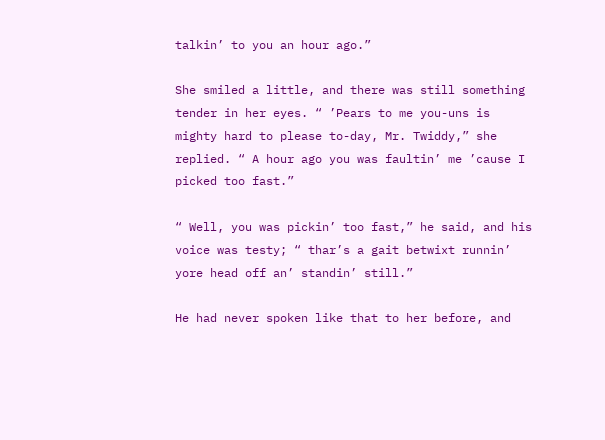talkin’ to you an hour ago.”

She smiled a little, and there was still something tender in her eyes. “ ’Pears to me you-uns is mighty hard to please to-day, Mr. Twiddy,” she replied. “ A hour ago you was faultin’ me ’cause I picked too fast.”

“ Well, you was pickin’ too fast,” he said, and his voice was testy; “ thar’s a gait betwixt runnin’ yore head off an’ standin’ still.”

He had never spoken like that to her before, and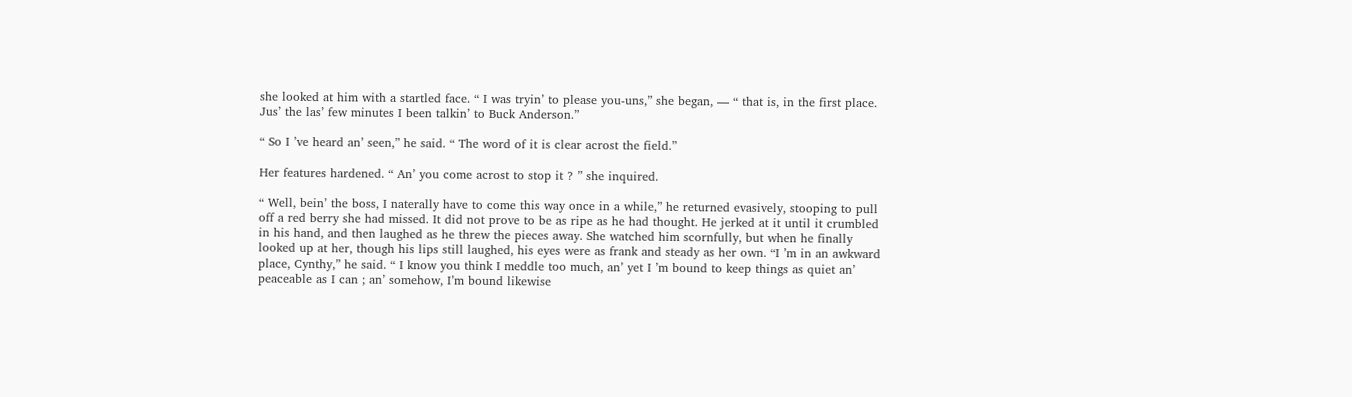she looked at him with a startled face. “ I was tryin’ to please you-uns,” she began, — “ that is, in the first place. Jus’ the las’ few minutes I been talkin’ to Buck Anderson.”

“ So I ’ve heard an’ seen,” he said. “ The word of it is clear acrost the field.”

Her features hardened. “ An’ you come acrost to stop it ? ” she inquired.

“ Well, bein’ the boss, I naterally have to come this way once in a while,” he returned evasively, stooping to pull off a red berry she had missed. It did not prove to be as ripe as he had thought. He jerked at it until it crumbled in his hand, and then laughed as he threw the pieces away. She watched him scornfully, but when he finally looked up at her, though his lips still laughed, his eyes were as frank and steady as her own. “I ’m in an awkward place, Cynthy,” he said. “ I know you think I meddle too much, an’ yet I ’m bound to keep things as quiet an’ peaceable as I can ; an’ somehow, I’m bound likewise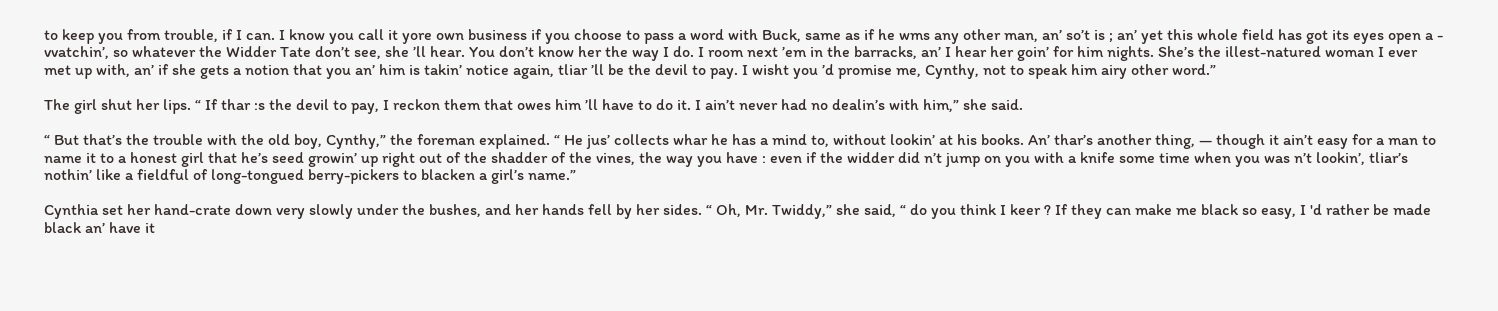to keep you from trouble, if I can. I know you call it yore own business if you choose to pass a word with Buck, same as if he wms any other man, an’ so’t is ; an’ yet this whole field has got its eyes open a - vvatchin’, so whatever the Widder Tate don’t see, she ’ll hear. You don’t know her the way I do. I room next ’em in the barracks, an’ I hear her goin’ for him nights. She’s the illest-natured woman I ever met up with, an’ if she gets a notion that you an’ him is takin’ notice again, tliar ’ll be the devil to pay. I wisht you ’d promise me, Cynthy, not to speak him airy other word.”

The girl shut her lips. “ If thar :s the devil to pay, I reckon them that owes him ’ll have to do it. I ain’t never had no dealin’s with him,” she said.

“ But that’s the trouble with the old boy, Cynthy,” the foreman explained. “ He jus’ collects whar he has a mind to, without lookin’ at his books. An’ thar’s another thing, — though it ain’t easy for a man to name it to a honest girl that he’s seed growin’ up right out of the shadder of the vines, the way you have : even if the widder did n’t jump on you with a knife some time when you was n’t lookin’, tliar’s nothin’ like a fieldful of long-tongued berry-pickers to blacken a girl’s name.”

Cynthia set her hand-crate down very slowly under the bushes, and her hands fell by her sides. “ Oh, Mr. Twiddy,” she said, “ do you think I keer ? If they can make me black so easy, I 'd rather be made black an’ have it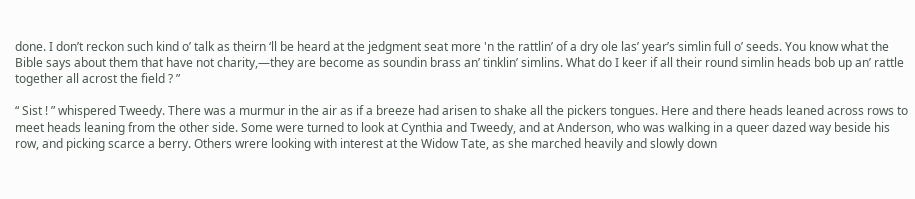done. I don’t reckon such kind o’ talk as theirn ‘ll be heard at the jedgment seat more 'n the rattlin’ of a dry ole las’ year’s simlin full o’ seeds. You know what the Bible says about them that have not charity,—they are become as soundin brass an’ tinklin’ simlins. What do I keer if all their round simlin heads bob up an’ rattle together all acrost the field ? ”

“ Sist ! ” whispered Tweedy. There was a murmur in the air as if a breeze had arisen to shake all the pickers tongues. Here and there heads leaned across rows to meet heads leaning from the other side. Some were turned to look at Cynthia and Tweedy, and at Anderson, who was walking in a queer dazed way beside his row, and picking scarce a berry. Others wrere looking with interest at the Widow Tate, as she marched heavily and slowly down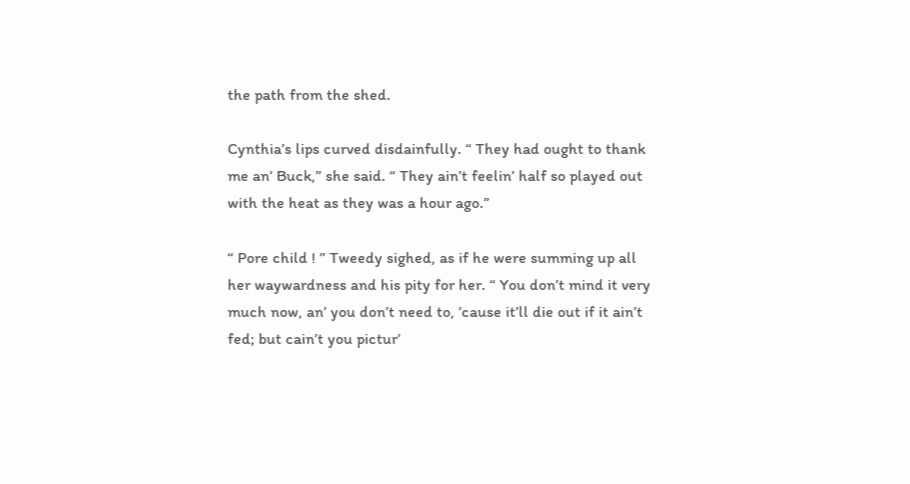the path from the shed.

Cynthia’s lips curved disdainfully. “ They had ought to thank me an’ Buck,” she said. “ They ain’t feelin’ half so played out with the heat as they was a hour ago.”

“ Pore child ! ” Tweedy sighed, as if he were summing up all her waywardness and his pity for her. “ You don’t mind it very much now, an’ you don’t need to, ’cause it’ll die out if it ain’t fed; but cain’t you pictur’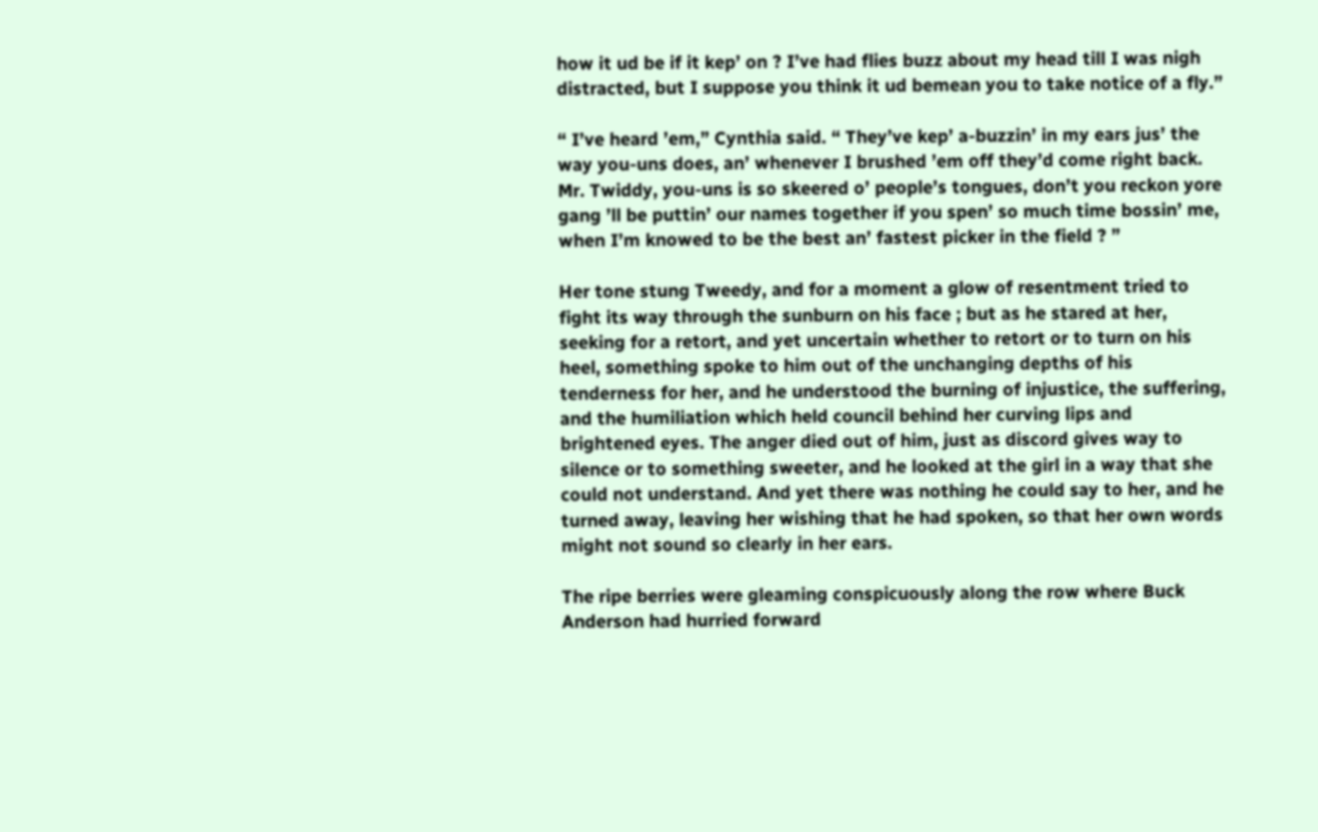how it ud be if it kep’ on ? I’ve had flies buzz about my head till I was nigh distracted, but I suppose you think it ud bemean you to take notice of a fly.”

“ I’ve heard ’em,” Cynthia said. “ They’ve kep’ a-buzzin’ in my ears jus’ the way you-uns does, an’ whenever I brushed ’em off they’d come right back. Mr. Twiddy, you-uns is so skeered o’ people’s tongues, don’t you reckon yore gang ’ll be puttin’ our names together if you spen’ so much time bossin’ me, when I’m knowed to be the best an’ fastest picker in the field ? ”

Her tone stung Tweedy, and for a moment a glow of resentment tried to fight its way through the sunburn on his face ; but as he stared at her, seeking for a retort, and yet uncertain whether to retort or to turn on his heel, something spoke to him out of the unchanging depths of his tenderness for her, and he understood the burning of injustice, the suffering, and the humiliation which held council behind her curving lips and brightened eyes. The anger died out of him, just as discord gives way to silence or to something sweeter, and he looked at the girl in a way that she could not understand. And yet there was nothing he could say to her, and he turned away, leaving her wishing that he had spoken, so that her own words might not sound so clearly in her ears.

The ripe berries were gleaming conspicuously along the row where Buck Anderson had hurried forward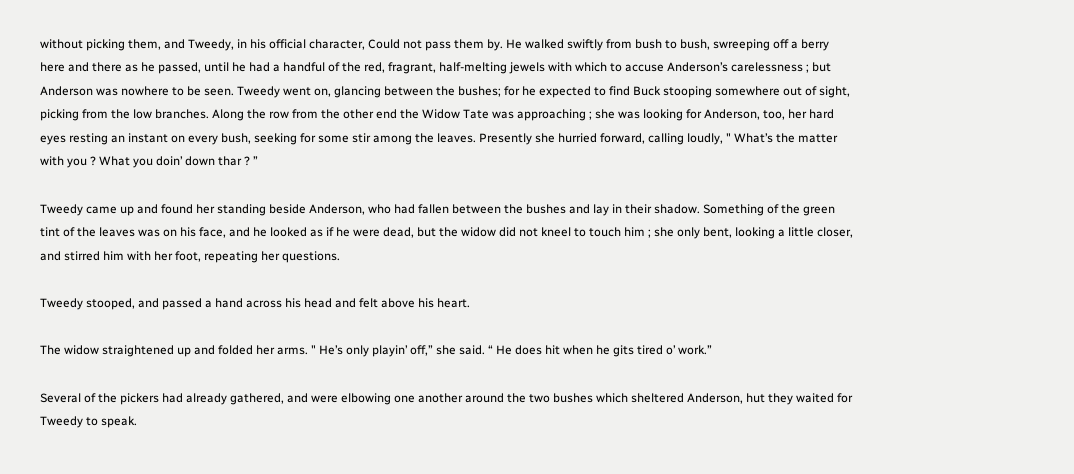without picking them, and Tweedy, in his official character, Could not pass them by. He walked swiftly from bush to bush, swreeping off a berry here and there as he passed, until he had a handful of the red, fragrant, half-melting jewels with which to accuse Anderson’s carelessness ; but Anderson was nowhere to be seen. Tweedy went on, glancing between the bushes; for he expected to find Buck stooping somewhere out of sight, picking from the low branches. Along the row from the other end the Widow Tate was approaching ; she was looking for Anderson, too, her hard eyes resting an instant on every bush, seeking for some stir among the leaves. Presently she hurried forward, calling loudly, " What’s the matter with you ? What you doin’ down thar ? ”

Tweedy came up and found her standing beside Anderson, who had fallen between the bushes and lay in their shadow. Something of the green tint of the leaves was on his face, and he looked as if he were dead, but the widow did not kneel to touch him ; she only bent, looking a little closer, and stirred him with her foot, repeating her questions.

Tweedy stooped, and passed a hand across his head and felt above his heart.

The widow straightened up and folded her arms. " He’s only playin’ off,” she said. “ He does hit when he gits tired o’ work.”

Several of the pickers had already gathered, and were elbowing one another around the two bushes which sheltered Anderson, hut they waited for Tweedy to speak.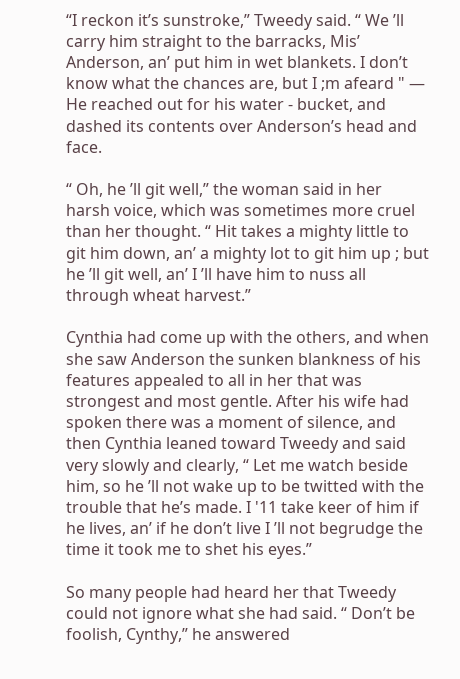“I reckon it’s sunstroke,” Tweedy said. “ We ’ll carry him straight to the barracks, Mis’ Anderson, an’ put him in wet blankets. I don’t know what the chances are, but I ;m afeard " — He reached out for his water - bucket, and dashed its contents over Anderson’s head and face.

“ Oh, he ’ll git well,” the woman said in her harsh voice, which was sometimes more cruel than her thought. “ Hit takes a mighty little to git him down, an’ a mighty lot to git him up ; but he ’ll git well, an’ I ’ll have him to nuss all through wheat harvest.”

Cynthia had come up with the others, and when she saw Anderson the sunken blankness of his features appealed to all in her that was strongest and most gentle. After his wife had spoken there was a moment of silence, and then Cynthia leaned toward Tweedy and said very slowly and clearly, “ Let me watch beside him, so he ’ll not wake up to be twitted with the trouble that he’s made. I '11 take keer of him if he lives, an’ if he don’t live I ’ll not begrudge the time it took me to shet his eyes.”

So many people had heard her that Tweedy could not ignore what she had said. “ Don’t be foolish, Cynthy,” he answered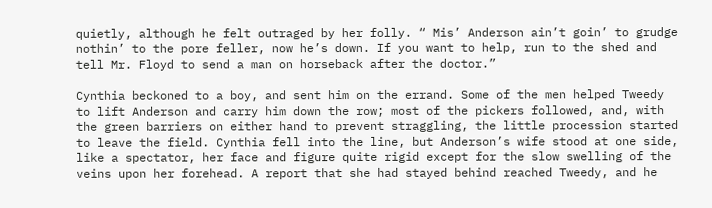quietly, although he felt outraged by her folly. “ Mis’ Anderson ain’t goin’ to grudge nothin’ to the pore feller, now he’s down. If you want to help, run to the shed and tell Mr. Floyd to send a man on horseback after the doctor.”

Cynthia beckoned to a boy, and sent him on the errand. Some of the men helped Tweedy to lift Anderson and carry him down the row; most of the pickers followed, and, with the green barriers on either hand to prevent straggling, the little procession started to leave the field. Cynthia fell into the line, but Anderson’s wife stood at one side, like a spectator, her face and figure quite rigid except for the slow swelling of the veins upon her forehead. A report that she had stayed behind reached Tweedy, and he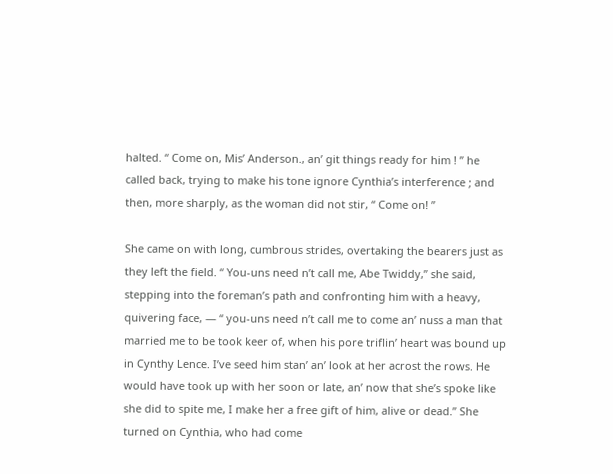halted. “ Come on, Mis’ Anderson., an’ git things ready for him ! ” he called back, trying to make his tone ignore Cynthia’s interference ; and then, more sharply, as the woman did not stir, “ Come on! ”

She came on with long, cumbrous strides, overtaking the bearers just as they left the field. “ You-uns need n’t call me, Abe Twiddy,” she said, stepping into the foreman’s path and confronting him with a heavy, quivering face, — “ you-uns need n’t call me to come an’ nuss a man that married me to be took keer of, when his pore triflin’ heart was bound up in Cynthy Lence. I’ve seed him stan’ an’ look at her acrost the rows. He would have took up with her soon or late, an’ now that she’s spoke like she did to spite me, I make her a free gift of him, alive or dead.” She turned on Cynthia, who had come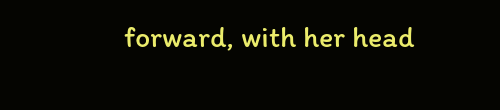forward, with her head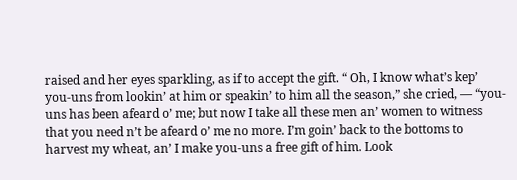raised and her eyes sparkling, as if to accept the gift. “ Oh, I know what’s kep’ you-uns from lookin’ at him or speakin’ to him all the season,” she cried, — “you-uns has been afeard o’ me; but now I take all these men an’ women to witness that you need n’t be afeard o’ me no more. I’m goin’ back to the bottoms to harvest my wheat, an’ I make you-uns a free gift of him. Look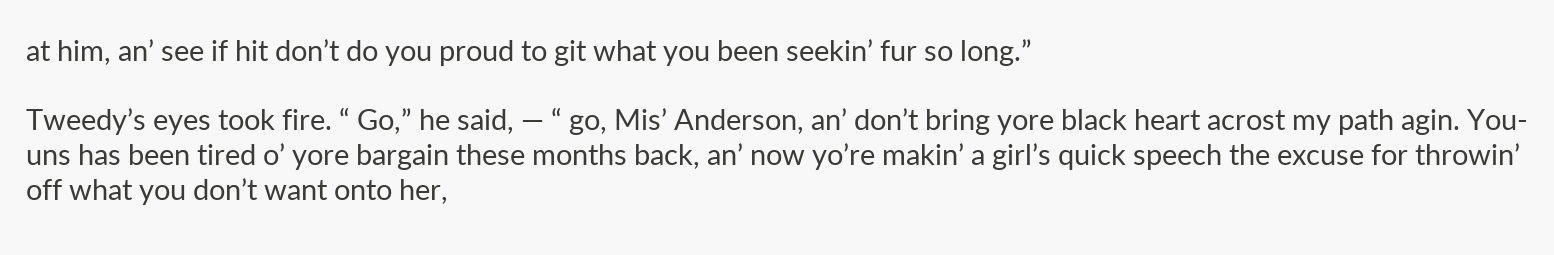at him, an’ see if hit don’t do you proud to git what you been seekin’ fur so long.”

Tweedy’s eyes took fire. “ Go,” he said, — “ go, Mis’ Anderson, an’ don’t bring yore black heart acrost my path agin. You-uns has been tired o’ yore bargain these months back, an’ now yo’re makin’ a girl’s quick speech the excuse for throwin’ off what you don’t want onto her,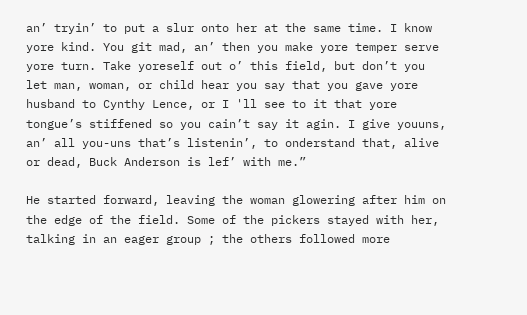an’ tryin’ to put a slur onto her at the same time. I know yore kind. You git mad, an’ then you make yore temper serve yore turn. Take yoreself out o’ this field, but don’t you let man, woman, or child hear you say that you gave yore husband to Cynthy Lence, or I 'll see to it that yore tongue’s stiffened so you cain’t say it agin. I give youuns, an’ all you-uns that’s listenin’, to onderstand that, alive or dead, Buck Anderson is lef’ with me.”

He started forward, leaving the woman glowering after him on the edge of the field. Some of the pickers stayed with her, talking in an eager group ; the others followed more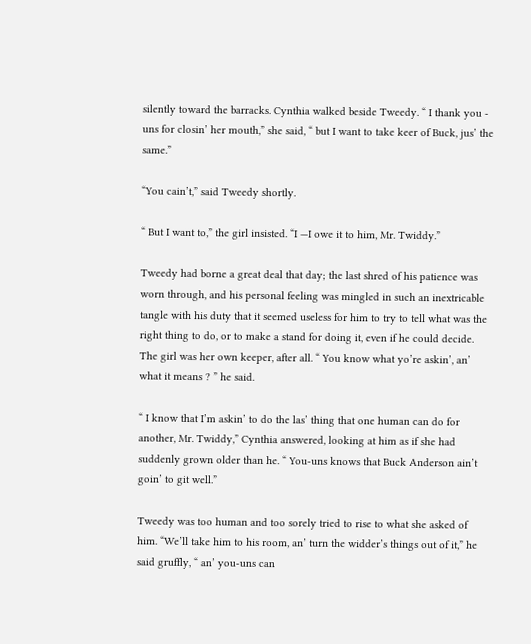silently toward the barracks. Cynthia walked beside Tweedy. “ I thank you - uns for closin’ her mouth,” she said, “ but I want to take keer of Buck, jus’ the same.”

“You cain’t,” said Tweedy shortly.

“ But I want to,” the girl insisted. “I —I owe it to him, Mr. Twiddy.”

Tweedy had borne a great deal that day; the last shred of his patience was worn through, and his personal feeling was mingled in such an inextricable tangle with his duty that it seemed useless for him to try to tell what was the right thing to do, or to make a stand for doing it, even if he could decide. The girl was her own keeper, after all. “ You know what yo’re askin’, an’ what it means ? ” he said.

“ I know that I’m askin’ to do the las’ thing that one human can do for another, Mr. Twiddy,” Cynthia answered, looking at him as if she had suddenly grown older than he. “ You-uns knows that Buck Anderson ain’t goin’ to git well.”

Tweedy was too human and too sorely tried to rise to what she asked of him. “We’ll take him to his room, an’ turn the widder’s things out of it,” he said gruffly, “ an’ you-uns can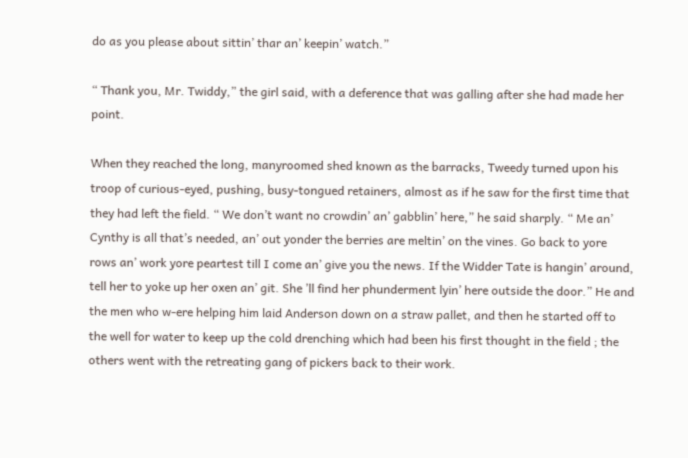do as you please about sittin’ thar an’ keepin’ watch.”

“ Thank you, Mr. Twiddy,” the girl said, with a deference that was galling after she had made her point.

When they reached the long, manyroomed shed known as the barracks, Tweedy turned upon his troop of curious-eyed, pushing, busy-tongued retainers, almost as if he saw for the first time that they had left the field. “ We don’t want no crowdin’ an’ gabblin’ here,” he said sharply. “ Me an’ Cynthy is all that’s needed, an’ out yonder the berries are meltin’ on the vines. Go back to yore rows an’ work yore peartest till I come an’ give you the news. If the Widder Tate is hangin’ around, tell her to yoke up her oxen an’ git. She ’ll find her phunderment lyin’ here outside the door.” He and the men who w-ere helping him laid Anderson down on a straw pallet, and then he started off to the well for water to keep up the cold drenching which had been his first thought in the field ; the others went with the retreating gang of pickers back to their work.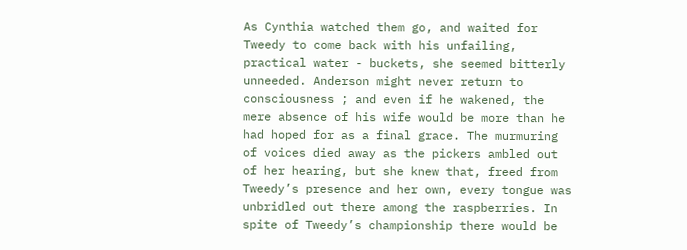As Cynthia watched them go, and waited for Tweedy to come back with his unfailing, practical water - buckets, she seemed bitterly unneeded. Anderson might never return to consciousness ; and even if he wakened, the mere absence of his wife would be more than he had hoped for as a final grace. The murmuring of voices died away as the pickers ambled out of her hearing, but she knew that, freed from Tweedy’s presence and her own, every tongue was unbridled out there among the raspberries. In spite of Tweedy’s championship there would be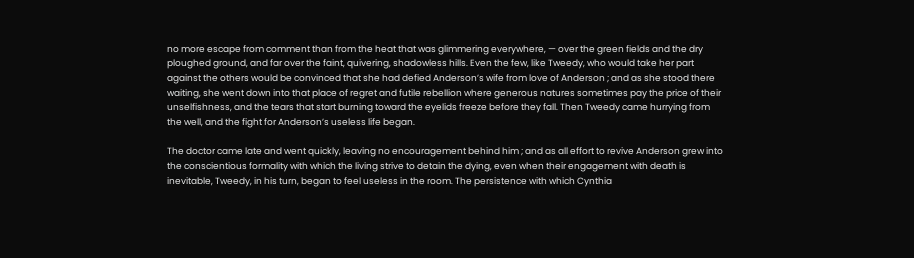no more escape from comment than from the heat that was glimmering everywhere, — over the green fields and the dry ploughed ground, and far over the faint, quivering, shadowless hills. Even the few, like Tweedy, who would take her part against the others would be convinced that she had defied Anderson’s wife from love of Anderson ; and as she stood there waiting, she went down into that place of regret and futile rebellion where generous natures sometimes pay the price of their unselfishness, and the tears that start burning toward the eyelids freeze before they fall. Then Tweedy came hurrying from the well, and the fight for Anderson’s useless life began.

The doctor came late and went quickly, leaving no encouragement behind him ; and as all effort to revive Anderson grew into the conscientious formality with which the living strive to detain the dying, even when their engagement with death is inevitable, Tweedy, in his turn, began to feel useless in the room. The persistence with which Cynthia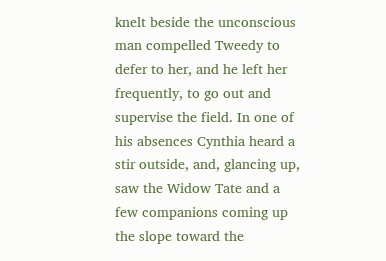knelt beside the unconscious man compelled Tweedy to defer to her, and he left her frequently, to go out and supervise the field. In one of his absences Cynthia heard a stir outside, and, glancing up, saw the Widow Tate and a few companions coming up the slope toward the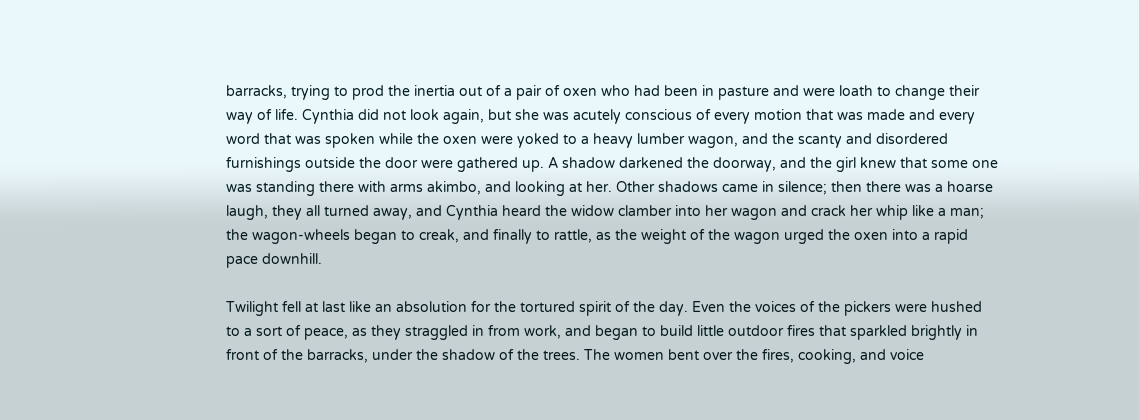barracks, trying to prod the inertia out of a pair of oxen who had been in pasture and were loath to change their way of life. Cynthia did not look again, but she was acutely conscious of every motion that was made and every word that was spoken while the oxen were yoked to a heavy lumber wagon, and the scanty and disordered furnishings outside the door were gathered up. A shadow darkened the doorway, and the girl knew that some one was standing there with arms akimbo, and looking at her. Other shadows came in silence; then there was a hoarse laugh, they all turned away, and Cynthia heard the widow clamber into her wagon and crack her whip like a man; the wagon-wheels began to creak, and finally to rattle, as the weight of the wagon urged the oxen into a rapid pace downhill.

Twilight fell at last like an absolution for the tortured spirit of the day. Even the voices of the pickers were hushed to a sort of peace, as they straggled in from work, and began to build little outdoor fires that sparkled brightly in front of the barracks, under the shadow of the trees. The women bent over the fires, cooking, and voice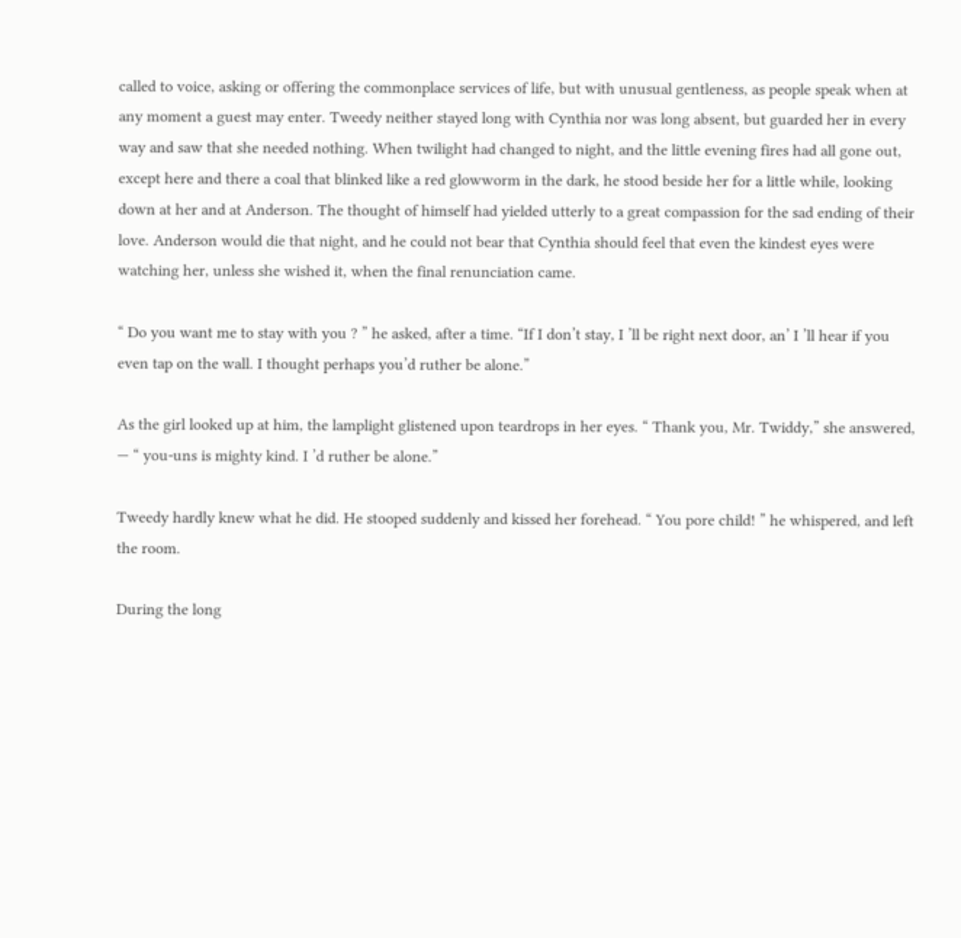called to voice, asking or offering the commonplace services of life, but with unusual gentleness, as people speak when at any moment a guest may enter. Tweedy neither stayed long with Cynthia nor was long absent, but guarded her in every way and saw that she needed nothing. When twilight had changed to night, and the little evening fires had all gone out, except here and there a coal that blinked like a red glowworm in the dark, he stood beside her for a little while, looking down at her and at Anderson. The thought of himself had yielded utterly to a great compassion for the sad ending of their love. Anderson would die that night, and he could not bear that Cynthia should feel that even the kindest eyes were watching her, unless she wished it, when the final renunciation came.

“ Do you want me to stay with you ? ” he asked, after a time. “If I don’t stay, I ’ll be right next door, an’ I ’ll hear if you even tap on the wall. I thought perhaps you’d ruther be alone.”

As the girl looked up at him, the lamplight glistened upon teardrops in her eyes. “ Thank you, Mr. Twiddy,” she answered, — “ you-uns is mighty kind. I ’d ruther be alone.”

Tweedy hardly knew what he did. He stooped suddenly and kissed her forehead. “ You pore child! ” he whispered, and left the room.

During the long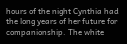hours of the night Cynthia had the long years of her future for companionship. The white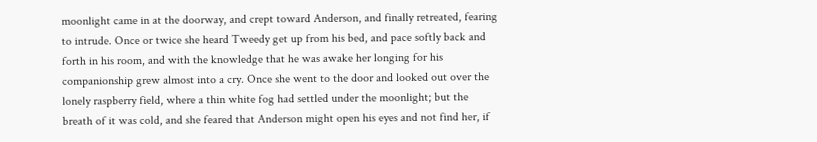moonlight came in at the doorway, and crept toward Anderson, and finally retreated, fearing to intrude. Once or twice she heard Tweedy get up from his bed, and pace softly back and forth in his room, and with the knowledge that he was awake her longing for his companionship grew almost into a cry. Once she went to the door and looked out over the lonely raspberry field, where a thin white fog had settled under the moonlight; but the breath of it was cold, and she feared that Anderson might open his eyes and not find her, if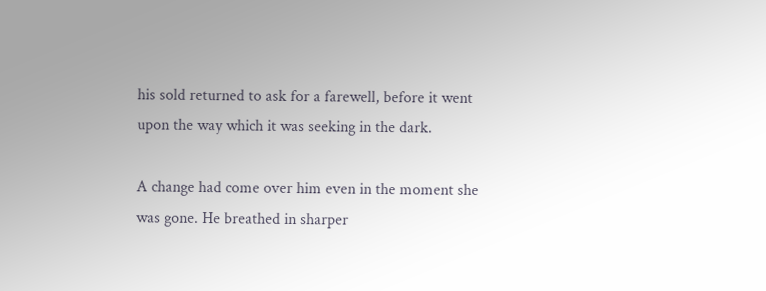his sold returned to ask for a farewell, before it went upon the way which it was seeking in the dark.

A change had come over him even in the moment she was gone. He breathed in sharper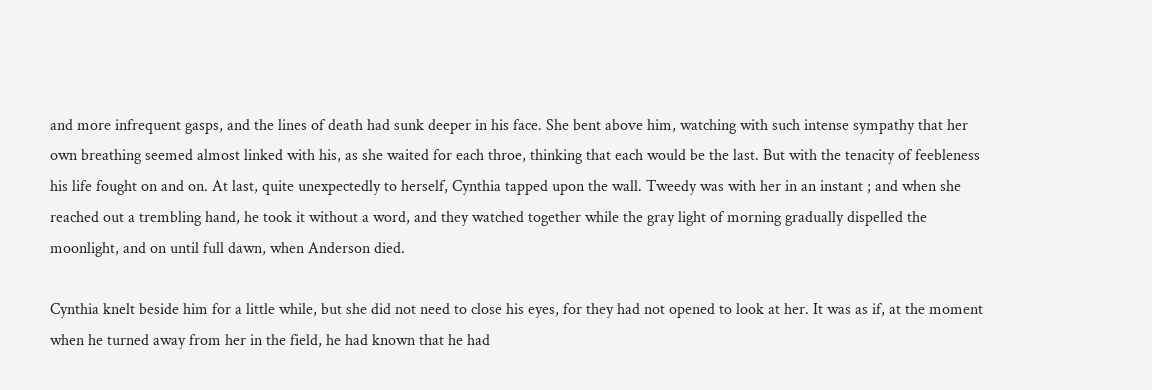and more infrequent gasps, and the lines of death had sunk deeper in his face. She bent above him, watching with such intense sympathy that her own breathing seemed almost linked with his, as she waited for each throe, thinking that each would be the last. But with the tenacity of feebleness his life fought on and on. At last, quite unexpectedly to herself, Cynthia tapped upon the wall. Tweedy was with her in an instant ; and when she reached out a trembling hand, he took it without a word, and they watched together while the gray light of morning gradually dispelled the moonlight, and on until full dawn, when Anderson died.

Cynthia knelt beside him for a little while, but she did not need to close his eyes, for they had not opened to look at her. It was as if, at the moment when he turned away from her in the field, he had known that he had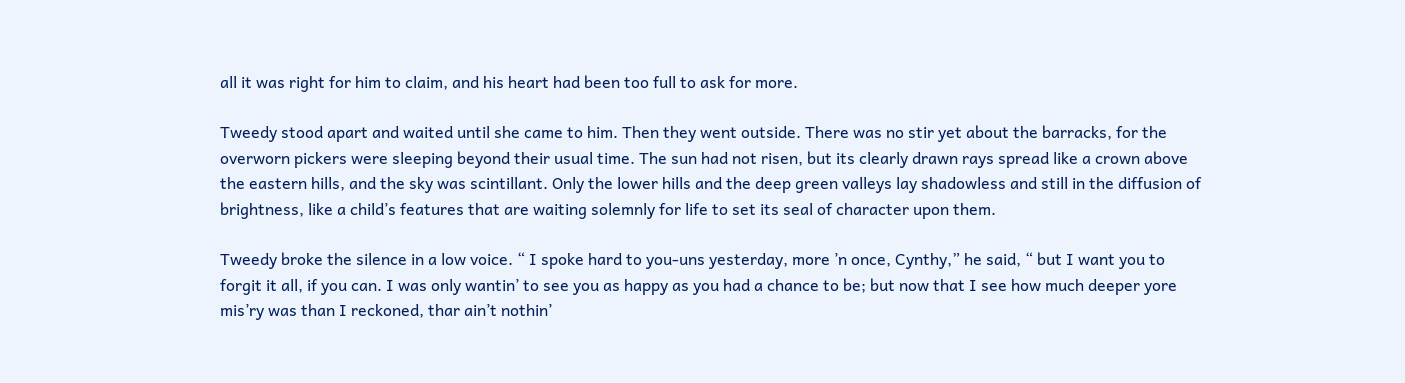all it was right for him to claim, and his heart had been too full to ask for more.

Tweedy stood apart and waited until she came to him. Then they went outside. There was no stir yet about the barracks, for the overworn pickers were sleeping beyond their usual time. The sun had not risen, but its clearly drawn rays spread like a crown above the eastern hills, and the sky was scintillant. Only the lower hills and the deep green valleys lay shadowless and still in the diffusion of brightness, like a child’s features that are waiting solemnly for life to set its seal of character upon them.

Tweedy broke the silence in a low voice. “ I spoke hard to you-uns yesterday, more ’n once, Cynthy,” he said, “ but I want you to forgit it all, if you can. I was only wantin’ to see you as happy as you had a chance to be; but now that I see how much deeper yore mis’ry was than I reckoned, thar ain’t nothin’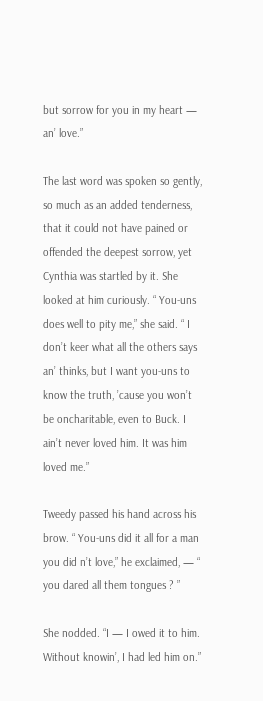but sorrow for you in my heart — an’ love.”

The last word was spoken so gently, so much as an added tenderness, that it could not have pained or offended the deepest sorrow, yet Cynthia was startled by it. She looked at him curiously. “ You-uns does well to pity me,” she said. “ I don’t keer what all the others says an’ thinks, but I want you-uns to know the truth, ’cause you won’t be oncharitable, even to Buck. I ain’t never loved him. It was him loved me.”

Tweedy passed his hand across his brow. “ You-uns did it all for a man you did n’t love,” he exclaimed, — “ you dared all them tongues ? ”

She nodded. “I — I owed it to him. Without knowin’, I had led him on.”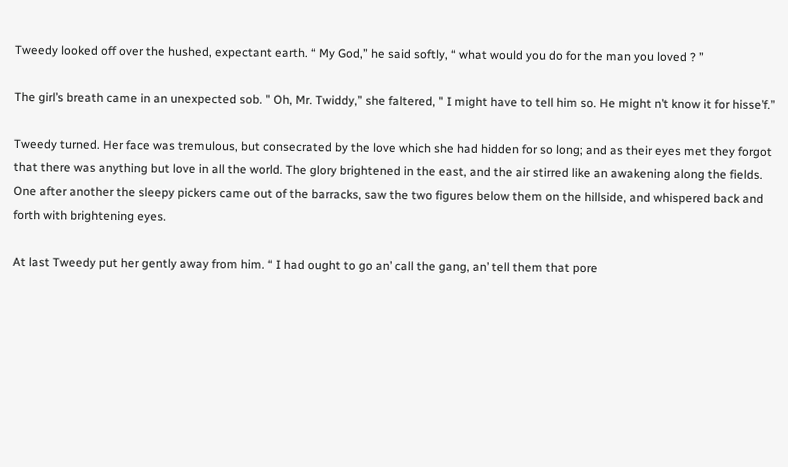Tweedy looked off over the hushed, expectant earth. “ My God,” he said softly, “ what would you do for the man you loved ? ”

The girl’s breath came in an unexpected sob. " Oh, Mr. Twiddy,” she faltered, " I might have to tell him so. He might n’t know it for hisse’f.”

Tweedy turned. Her face was tremulous, but consecrated by the love which she had hidden for so long; and as their eyes met they forgot that there was anything but love in all the world. The glory brightened in the east, and the air stirred like an awakening along the fields. One after another the sleepy pickers came out of the barracks, saw the two figures below them on the hillside, and whispered back and forth with brightening eyes.

At last Tweedy put her gently away from him. “ I had ought to go an’ call the gang, an’ tell them that pore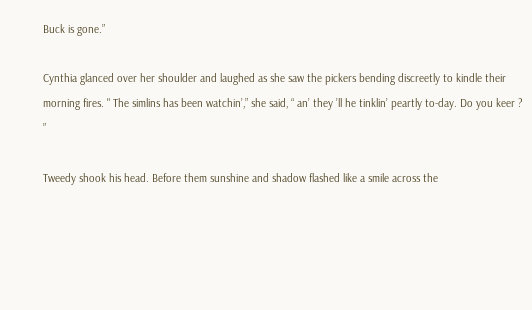Buck is gone.”

Cynthia glanced over her shoulder and laughed as she saw the pickers bending discreetly to kindle their morning fires. " The simlins has been watchin’,” she said, “ an’ they ’ll he tinklin’ peartly to-day. Do you keer ? ”

Tweedy shook his head. Before them sunshine and shadow flashed like a smile across the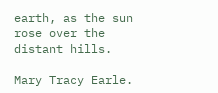earth, as the sun rose over the distant hills.

Mary Tracy Earle.